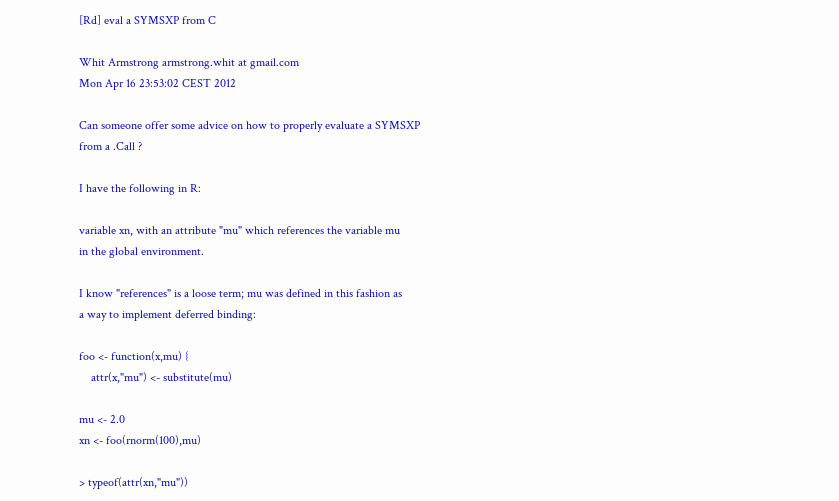[Rd] eval a SYMSXP from C

Whit Armstrong armstrong.whit at gmail.com
Mon Apr 16 23:53:02 CEST 2012

Can someone offer some advice on how to properly evaluate a SYMSXP
from a .Call ?

I have the following in R:

variable xn, with an attribute "mu" which references the variable mu
in the global environment.

I know "references" is a loose term; mu was defined in this fashion as
a way to implement deferred binding:

foo <- function(x,mu) {
    attr(x,"mu") <- substitute(mu)

mu <- 2.0
xn <- foo(rnorm(100),mu)

> typeof(attr(xn,"mu"))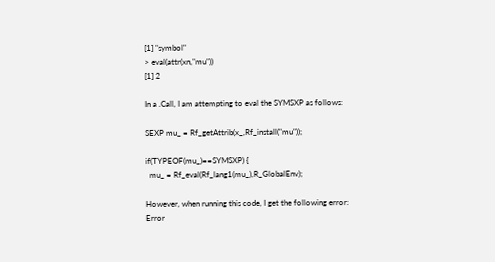[1] "symbol"
> eval(attr(xn,"mu"))
[1] 2

In a .Call, I am attempting to eval the SYMSXP as follows:

SEXP mu_ = Rf_getAttrib(x_,Rf_install("mu"));

if(TYPEOF(mu_)==SYMSXP) {
  mu_ = Rf_eval(Rf_lang1(mu_),R_GlobalEnv);

However, when running this code, I get the following error:
Error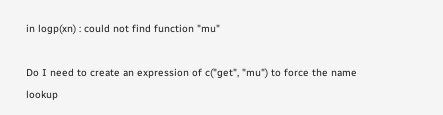in logp(xn) : could not find function "mu"

Do I need to create an expression of c("get", "mu") to force the name
lookup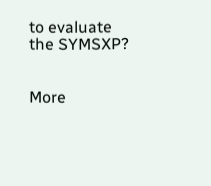to evaluate the SYMSXP?


More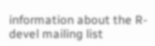information about the R-devel mailing list